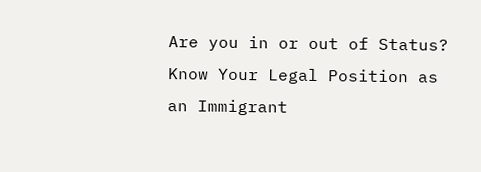Are you in or out of Status? Know Your Legal Position as an Immigrant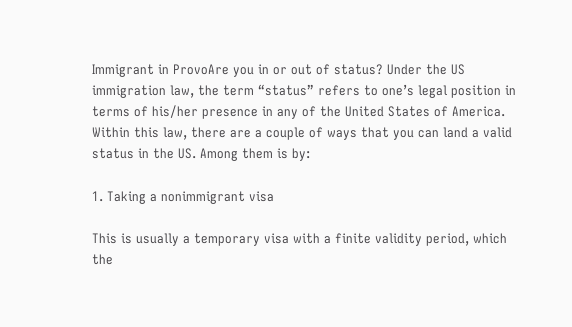Immigrant in ProvoAre you in or out of status? Under the US immigration law, the term “status” refers to one’s legal position in terms of his/her presence in any of the United States of America. Within this law, there are a couple of ways that you can land a valid status in the US. Among them is by:

1. Taking a nonimmigrant visa

This is usually a temporary visa with a finite validity period, which the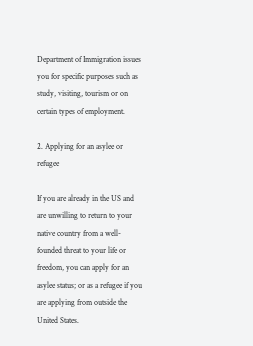Department of Immigration issues you for specific purposes such as study, visiting, tourism or on certain types of employment.

2. Applying for an asylee or refugee

If you are already in the US and are unwilling to return to your native country from a well-founded threat to your life or freedom, you can apply for an asylee status; or as a refugee if you are applying from outside the United States.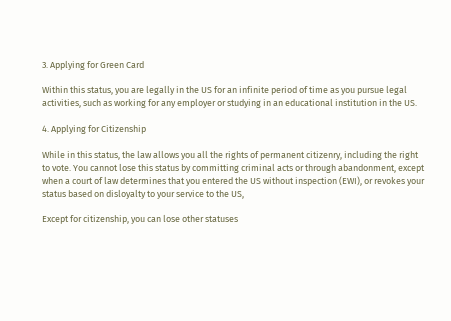3. Applying for Green Card

Within this status, you are legally in the US for an infinite period of time as you pursue legal activities, such as working for any employer or studying in an educational institution in the US.

4. Applying for Citizenship

While in this status, the law allows you all the rights of permanent citizenry, including the right to vote. You cannot lose this status by committing criminal acts or through abandonment, except when a court of law determines that you entered the US without inspection (EWI), or revokes your status based on disloyalty to your service to the US,

Except for citizenship, you can lose other statuses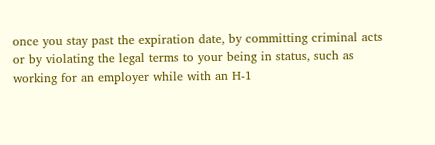once you stay past the expiration date, by committing criminal acts or by violating the legal terms to your being in status, such as working for an employer while with an H-1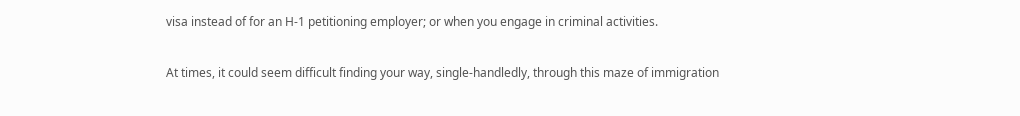visa instead of for an H-1 petitioning employer; or when you engage in criminal activities.

At times, it could seem difficult finding your way, single-handledly, through this maze of immigration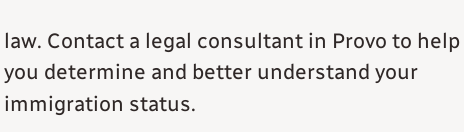law. Contact a legal consultant in Provo to help you determine and better understand your immigration status.